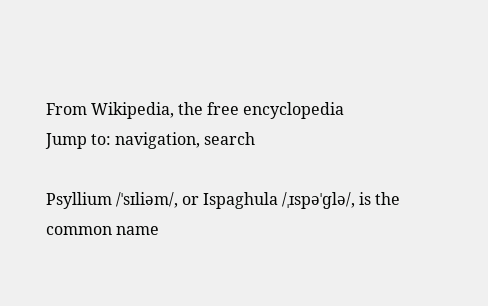From Wikipedia, the free encyclopedia
Jump to: navigation, search

Psyllium /ˈsɪliəm/, or Ispaghula /ˌɪspəˈɡlə/, is the common name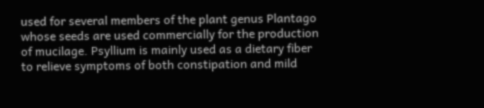used for several members of the plant genus Plantago whose seeds are used commercially for the production of mucilage. Psyllium is mainly used as a dietary fiber to relieve symptoms of both constipation and mild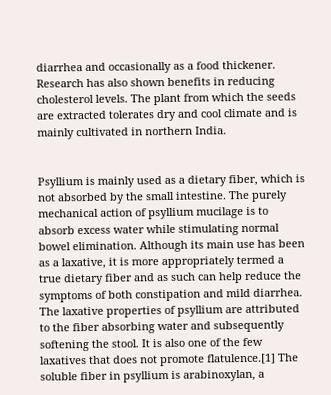diarrhea and occasionally as a food thickener. Research has also shown benefits in reducing cholesterol levels. The plant from which the seeds are extracted tolerates dry and cool climate and is mainly cultivated in northern India.


Psyllium is mainly used as a dietary fiber, which is not absorbed by the small intestine. The purely mechanical action of psyllium mucilage is to absorb excess water while stimulating normal bowel elimination. Although its main use has been as a laxative, it is more appropriately termed a true dietary fiber and as such can help reduce the symptoms of both constipation and mild diarrhea. The laxative properties of psyllium are attributed to the fiber absorbing water and subsequently softening the stool. It is also one of the few laxatives that does not promote flatulence.[1] The soluble fiber in psyllium is arabinoxylan, a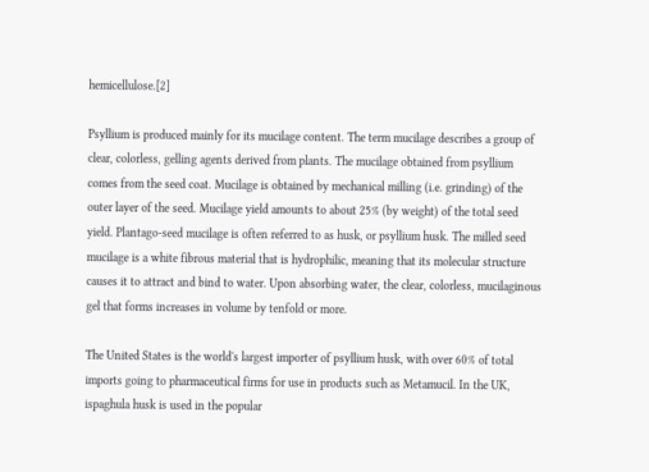hemicellulose.[2]

Psyllium is produced mainly for its mucilage content. The term mucilage describes a group of clear, colorless, gelling agents derived from plants. The mucilage obtained from psyllium comes from the seed coat. Mucilage is obtained by mechanical milling (i.e. grinding) of the outer layer of the seed. Mucilage yield amounts to about 25% (by weight) of the total seed yield. Plantago-seed mucilage is often referred to as husk, or psyllium husk. The milled seed mucilage is a white fibrous material that is hydrophilic, meaning that its molecular structure causes it to attract and bind to water. Upon absorbing water, the clear, colorless, mucilaginous gel that forms increases in volume by tenfold or more.

The United States is the world's largest importer of psyllium husk, with over 60% of total imports going to pharmaceutical firms for use in products such as Metamucil. In the UK, ispaghula husk is used in the popular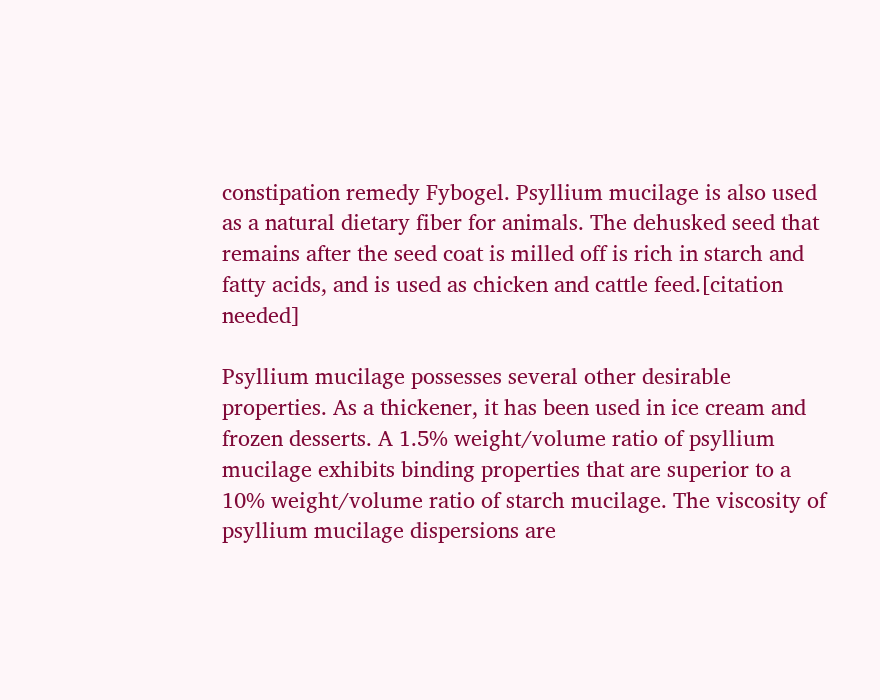constipation remedy Fybogel. Psyllium mucilage is also used as a natural dietary fiber for animals. The dehusked seed that remains after the seed coat is milled off is rich in starch and fatty acids, and is used as chicken and cattle feed.[citation needed]

Psyllium mucilage possesses several other desirable properties. As a thickener, it has been used in ice cream and frozen desserts. A 1.5% weight/volume ratio of psyllium mucilage exhibits binding properties that are superior to a 10% weight/volume ratio of starch mucilage. The viscosity of psyllium mucilage dispersions are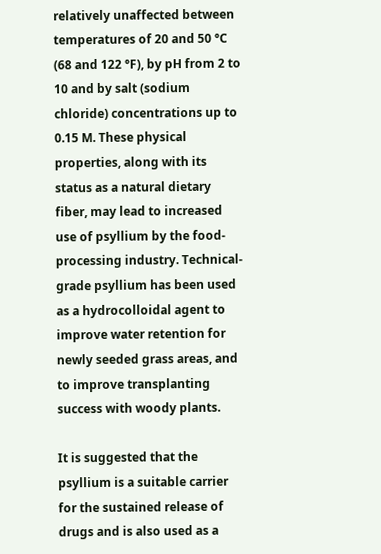relatively unaffected between temperatures of 20 and 50 °C (68 and 122 °F), by pH from 2 to 10 and by salt (sodium chloride) concentrations up to 0.15 M. These physical properties, along with its status as a natural dietary fiber, may lead to increased use of psyllium by the food-processing industry. Technical-grade psyllium has been used as a hydrocolloidal agent to improve water retention for newly seeded grass areas, and to improve transplanting success with woody plants.

It is suggested that the psyllium is a suitable carrier for the sustained release of drugs and is also used as a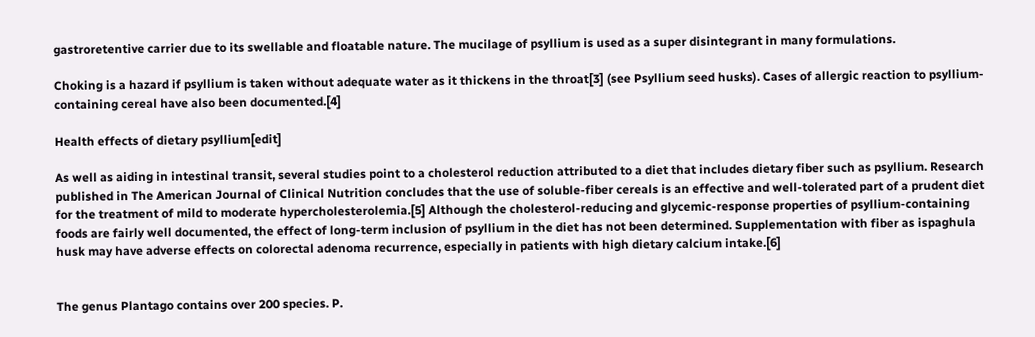gastroretentive carrier due to its swellable and floatable nature. The mucilage of psyllium is used as a super disintegrant in many formulations.

Choking is a hazard if psyllium is taken without adequate water as it thickens in the throat[3] (see Psyllium seed husks). Cases of allergic reaction to psyllium-containing cereal have also been documented.[4]

Health effects of dietary psyllium[edit]

As well as aiding in intestinal transit, several studies point to a cholesterol reduction attributed to a diet that includes dietary fiber such as psyllium. Research published in The American Journal of Clinical Nutrition concludes that the use of soluble-fiber cereals is an effective and well-tolerated part of a prudent diet for the treatment of mild to moderate hypercholesterolemia.[5] Although the cholesterol-reducing and glycemic-response properties of psyllium-containing foods are fairly well documented, the effect of long-term inclusion of psyllium in the diet has not been determined. Supplementation with fiber as ispaghula husk may have adverse effects on colorectal adenoma recurrence, especially in patients with high dietary calcium intake.[6]


The genus Plantago contains over 200 species. P.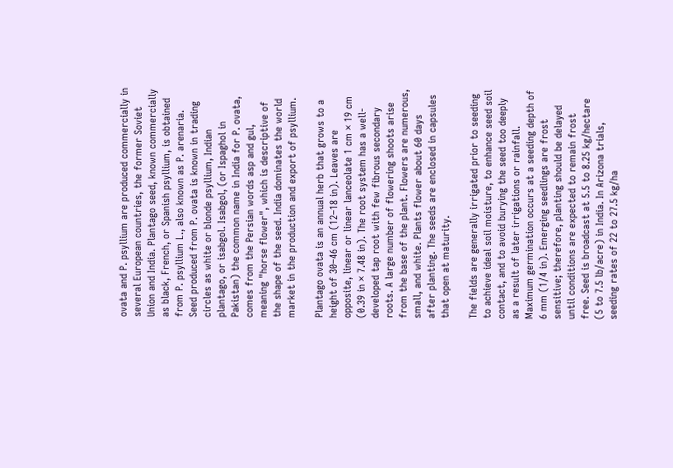ovata and P. psyllium are produced commercially in several European countries, the former Soviet Union and India. Plantago seed, known commercially as black, French, or Spanish psyllium, is obtained from P. psyllium L., also known as P. arenaria. Seed produced from P. ovata is known in trading circles as white or blonde psyllium, Indian plantago, or isabgol. Isabgol, (or Ispaghol in Pakistan) the common name in India for P. ovata, comes from the Persian words asp and gul, meaning "horse flower", which is descriptive of the shape of the seed. India dominates the world market in the production and export of psyllium.

Plantago ovata is an annual herb that grows to a height of 30–46 cm (12–18 in). Leaves are opposite, linear or linear lanceolate 1 cm × 19 cm (0.39 in × 7.48 in). The root system has a well-developed tap root with few fibrous secondary roots. A large number of flowering shoots arise from the base of the plant. Flowers are numerous, small, and white. Plants flower about 60 days after planting. The seeds are enclosed in capsules that open at maturity.

The fields are generally irrigated prior to seeding to achieve ideal soil moisture, to enhance seed soil contact, and to avoid burying the seed too deeply as a result of later irrigations or rainfall. Maximum germination occurs at a seeding depth of 6 mm (1/4 in). Emerging seedlings are frost sensitive; therefore, planting should be delayed until conditions are expected to remain frost free. Seed is broadcast at 5.5 to 8.25 kg/hectare (5 to 7.5 lb/acre) in India. In Arizona trials, seeding rates of 22 to 27.5 kg/ha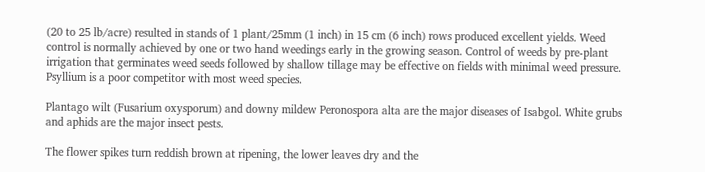(20 to 25 lb/acre) resulted in stands of 1 plant/25mm (1 inch) in 15 cm (6 inch) rows produced excellent yields. Weed control is normally achieved by one or two hand weedings early in the growing season. Control of weeds by pre-plant irrigation that germinates weed seeds followed by shallow tillage may be effective on fields with minimal weed pressure. Psyllium is a poor competitor with most weed species.

Plantago wilt (Fusarium oxysporum) and downy mildew Peronospora alta are the major diseases of Isabgol. White grubs and aphids are the major insect pests.

The flower spikes turn reddish brown at ripening, the lower leaves dry and the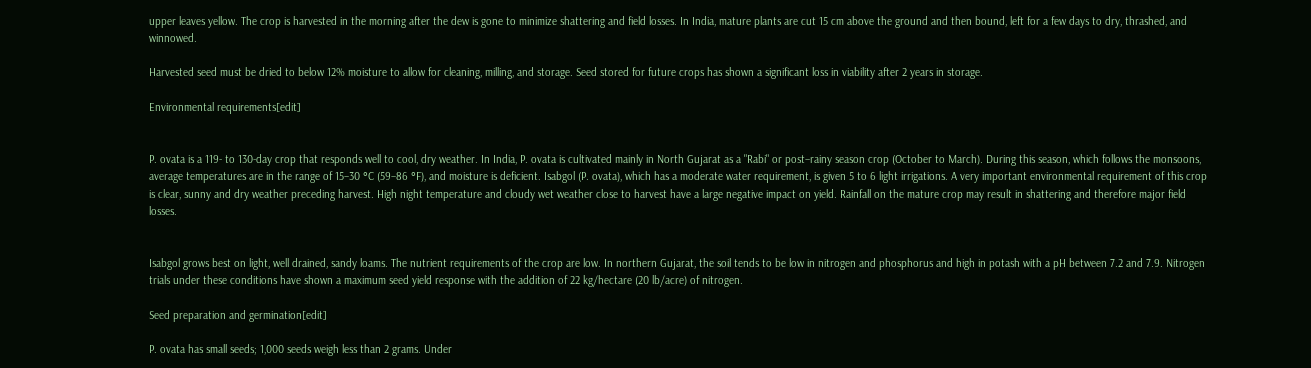upper leaves yellow. The crop is harvested in the morning after the dew is gone to minimize shattering and field losses. In India, mature plants are cut 15 cm above the ground and then bound, left for a few days to dry, thrashed, and winnowed.

Harvested seed must be dried to below 12% moisture to allow for cleaning, milling, and storage. Seed stored for future crops has shown a significant loss in viability after 2 years in storage.

Environmental requirements[edit]


P. ovata is a 119- to 130-day crop that responds well to cool, dry weather. In India, P. ovata is cultivated mainly in North Gujarat as a "Rabi" or post–rainy season crop (October to March). During this season, which follows the monsoons, average temperatures are in the range of 15–30 °C (59–86 °F), and moisture is deficient. Isabgol (P. ovata), which has a moderate water requirement, is given 5 to 6 light irrigations. A very important environmental requirement of this crop is clear, sunny and dry weather preceding harvest. High night temperature and cloudy wet weather close to harvest have a large negative impact on yield. Rainfall on the mature crop may result in shattering and therefore major field losses.


Isabgol grows best on light, well drained, sandy loams. The nutrient requirements of the crop are low. In northern Gujarat, the soil tends to be low in nitrogen and phosphorus and high in potash with a pH between 7.2 and 7.9. Nitrogen trials under these conditions have shown a maximum seed yield response with the addition of 22 kg/hectare (20 lb/acre) of nitrogen.

Seed preparation and germination[edit]

P. ovata has small seeds; 1,000 seeds weigh less than 2 grams. Under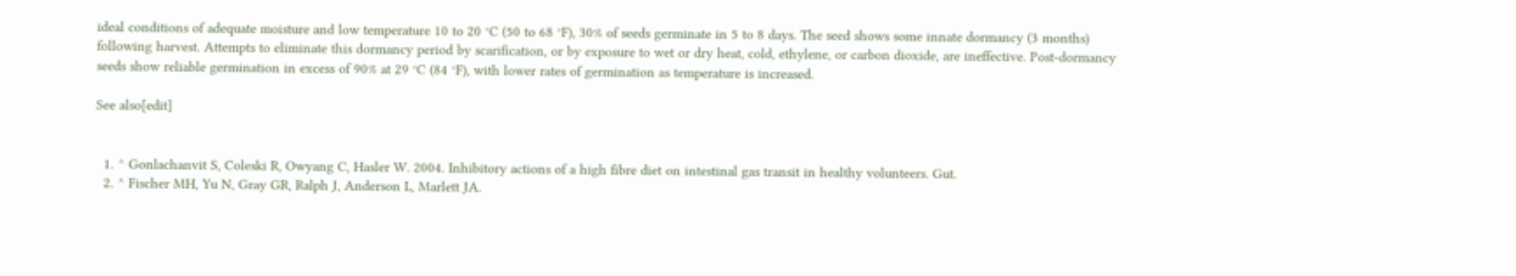ideal conditions of adequate moisture and low temperature 10 to 20 °C (50 to 68 °F), 30% of seeds germinate in 5 to 8 days. The seed shows some innate dormancy (3 months) following harvest. Attempts to eliminate this dormancy period by scarification, or by exposure to wet or dry heat, cold, ethylene, or carbon dioxide, are ineffective. Post-dormancy seeds show reliable germination in excess of 90% at 29 °C (84 °F), with lower rates of germination as temperature is increased.

See also[edit]


  1. ^ Gonlachanvit S, Coleski R, Owyang C, Hasler W. 2004. Inhibitory actions of a high fibre diet on intestinal gas transit in healthy volunteers. Gut.
  2. ^ Fischer MH, Yu N, Gray GR, Ralph J, Anderson L, Marlett JA.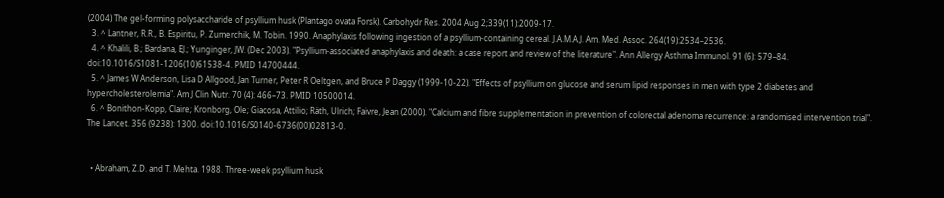(2004) The gel-forming polysaccharide of psyllium husk (Plantago ovata Forsk). Carbohydr Res. 2004 Aug 2;339(11):2009-17.
  3. ^ Lantner, R.R., B. Espiritu, P. Zumerchik, M. Tobin. 1990. Anaphylaxis following ingestion of a psyllium-containing cereal. J.A.M.A.J. Am. Med. Assoc. 264(19):2534–2536.
  4. ^ Khalili, B.; Bardana, EJ.; Yunginger, JW. (Dec 2003). "Psyllium-associated anaphylaxis and death: a case report and review of the literature". Ann Allergy Asthma Immunol. 91 (6): 579–84. doi:10.1016/S1081-1206(10)61538-4. PMID 14700444.
  5. ^ James W Anderson, Lisa D Allgood, Jan Turner, Peter R Oeltgen, and Bruce P Daggy (1999-10-22). "Effects of psyllium on glucose and serum lipid responses in men with type 2 diabetes and hypercholesterolemia". Am J Clin Nutr. 70 (4): 466–73. PMID 10500014.
  6. ^ Bonithon-Kopp, Claire; Kronborg, Ole; Giacosa, Attilio; Räth, Ulrich; Faivre, Jean (2000). "Calcium and fibre supplementation in prevention of colorectal adenoma recurrence: a randomised intervention trial". The Lancet. 356 (9238): 1300. doi:10.1016/S0140-6736(00)02813-0.


  • Abraham, Z.D. and T. Mehta. 1988. Three-week psyllium husk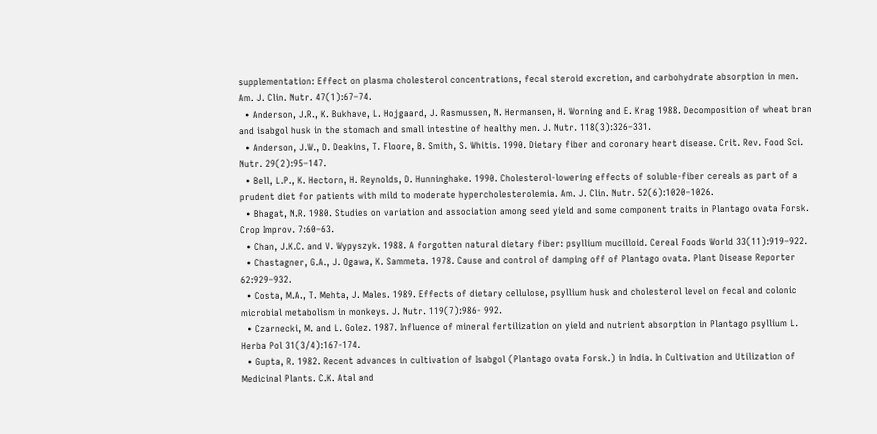supplementation: Effect on plasma cholesterol concentrations, fecal steroid excretion, and carbohydrate absorption in men. Am. J. Clin. Nutr. 47(1):67–74.
  • Anderson, J.R., K. Bukhave, L. Hojgaard, J. Rasmussen, N. Hermansen, H. Worning and E. Krag 1988. Decomposition of wheat bran and isabgol husk in the stomach and small intestine of healthy men. J. Nutr. 118(3):326–331.
  • Anderson, J.W., D. Deakins, T. Floore, B. Smith, S. Whitis. 1990. Dietary fiber and coronary heart disease. Crit. Rev. Food Sci. Nutr. 29(2):95–147.
  • Bell, L.P., K. Hectorn, H. Reynolds, D. Hunninghake. 1990. Cholesterol-lowering effects of soluble-fiber cereals as part of a prudent diet for patients with mild to moderate hypercholesterolemia. Am. J. Clin. Nutr. 52(6):1020–1026.
  • Bhagat, N.R. 1980. Studies on variation and association among seed yield and some component traits in Plantago ovata Forsk. Crop Improv. 7:60–63.
  • Chan, J.K.C. and V. Wypyszyk. 1988. A forgotten natural dietary fiber: psyllium mucilloid. Cereal Foods World 33(11):919–922.
  • Chastagner, G.A., J. Ogawa, K. Sammeta. 1978. Cause and control of damping off of Plantago ovata. Plant Disease Reporter 62:929–932.
  • Costa, M.A., T. Mehta, J. Males. 1989. Effects of dietary cellulose, psyllium husk and cholesterol level on fecal and colonic microbial metabolism in monkeys. J. Nutr. 119(7):986- 992.
  • Czarnecki, M. and L. Golez. 1987. Influence of mineral fertilization on yield and nutrient absorption in Plantago psyllium L. Herba Pol 31(3/4):167-174.
  • Gupta, R. 1982. Recent advances in cultivation of Isabgol (Plantago ovata Forsk.) in India. In Cultivation and Utilization of Medicinal Plants. C.K. Atal and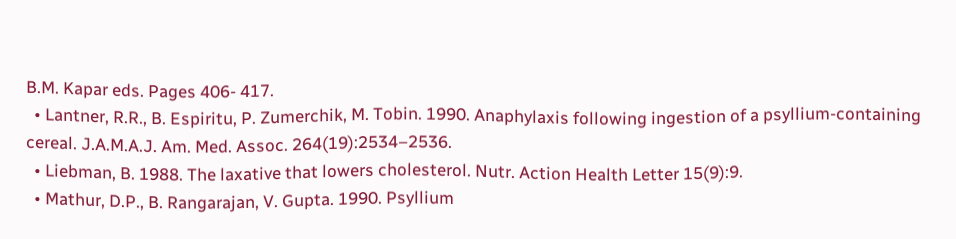B.M. Kapar eds. Pages 406- 417.
  • Lantner, R.R., B. Espiritu, P. Zumerchik, M. Tobin. 1990. Anaphylaxis following ingestion of a psyllium-containing cereal. J.A.M.A.J. Am. Med. Assoc. 264(19):2534–2536.
  • Liebman, B. 1988. The laxative that lowers cholesterol. Nutr. Action Health Letter 15(9):9.
  • Mathur, D.P., B. Rangarajan, V. Gupta. 1990. Psyllium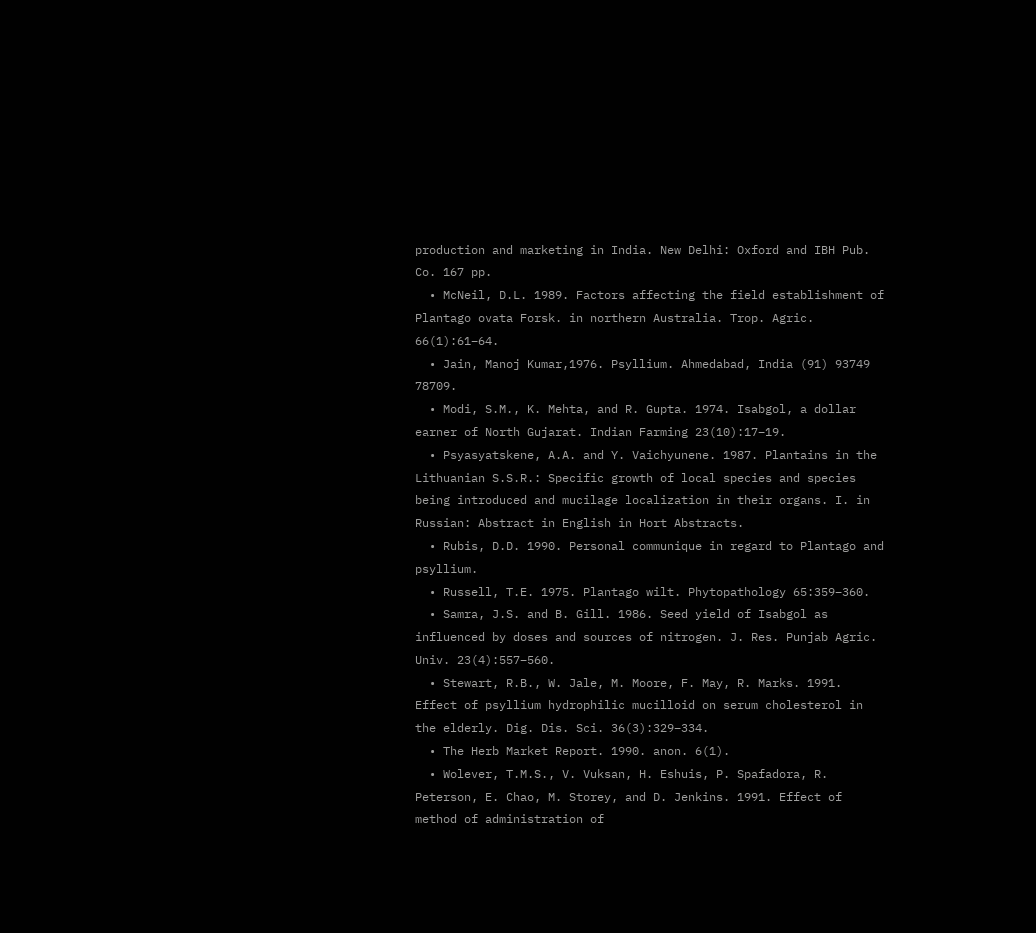production and marketing in India. New Delhi: Oxford and IBH Pub. Co. 167 pp.
  • McNeil, D.L. 1989. Factors affecting the field establishment of Plantago ovata Forsk. in northern Australia. Trop. Agric. 66(1):61–64.
  • Jain, Manoj Kumar,1976. Psyllium. Ahmedabad, India (91) 93749 78709.
  • Modi, S.M., K. Mehta, and R. Gupta. 1974. Isabgol, a dollar earner of North Gujarat. Indian Farming 23(10):17–19.
  • Psyasyatskene, A.A. and Y. Vaichyunene. 1987. Plantains in the Lithuanian S.S.R.: Specific growth of local species and species being introduced and mucilage localization in their organs. I. in Russian: Abstract in English in Hort Abstracts.
  • Rubis, D.D. 1990. Personal communique in regard to Plantago and psyllium.
  • Russell, T.E. 1975. Plantago wilt. Phytopathology 65:359–360.
  • Samra, J.S. and B. Gill. 1986. Seed yield of Isabgol as influenced by doses and sources of nitrogen. J. Res. Punjab Agric. Univ. 23(4):557–560.
  • Stewart, R.B., W. Jale, M. Moore, F. May, R. Marks. 1991. Effect of psyllium hydrophilic mucilloid on serum cholesterol in the elderly. Dig. Dis. Sci. 36(3):329–334.
  • The Herb Market Report. 1990. anon. 6(1).
  • Wolever, T.M.S., V. Vuksan, H. Eshuis, P. Spafadora, R. Peterson, E. Chao, M. Storey, and D. Jenkins. 1991. Effect of method of administration of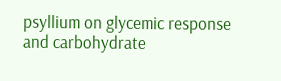psyllium on glycemic response and carbohydrate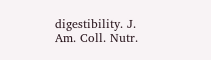digestibility. J. Am. Coll. Nutr.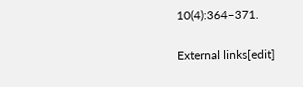10(4):364–371.

External links[edit]